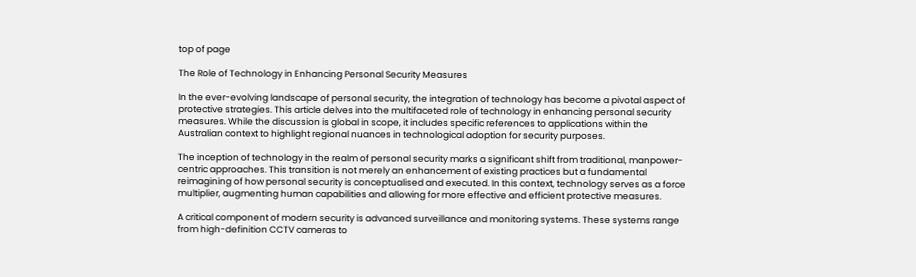top of page

The Role of Technology in Enhancing Personal Security Measures

In the ever-evolving landscape of personal security, the integration of technology has become a pivotal aspect of protective strategies. This article delves into the multifaceted role of technology in enhancing personal security measures. While the discussion is global in scope, it includes specific references to applications within the Australian context to highlight regional nuances in technological adoption for security purposes.

The inception of technology in the realm of personal security marks a significant shift from traditional, manpower-centric approaches. This transition is not merely an enhancement of existing practices but a fundamental reimagining of how personal security is conceptualised and executed. In this context, technology serves as a force multiplier, augmenting human capabilities and allowing for more effective and efficient protective measures.

A critical component of modern security is advanced surveillance and monitoring systems. These systems range from high-definition CCTV cameras to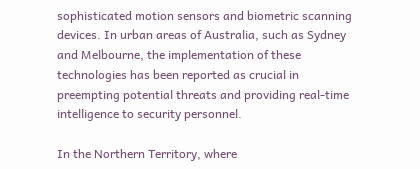sophisticated motion sensors and biometric scanning devices. In urban areas of Australia, such as Sydney and Melbourne, the implementation of these technologies has been reported as crucial in preempting potential threats and providing real-time intelligence to security personnel.

In the Northern Territory, where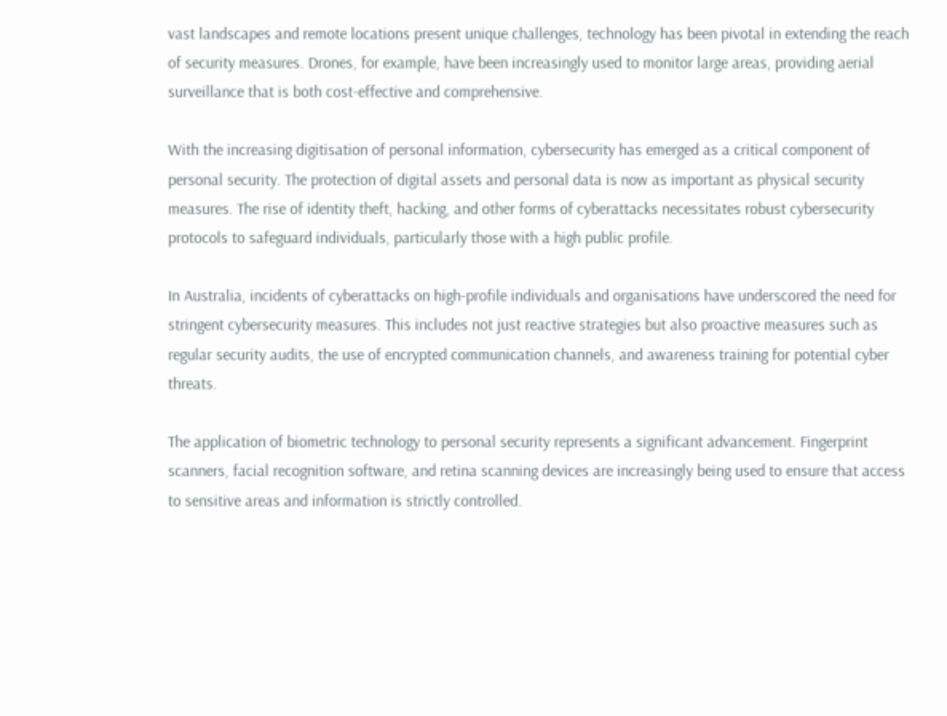vast landscapes and remote locations present unique challenges, technology has been pivotal in extending the reach of security measures. Drones, for example, have been increasingly used to monitor large areas, providing aerial surveillance that is both cost-effective and comprehensive.

With the increasing digitisation of personal information, cybersecurity has emerged as a critical component of personal security. The protection of digital assets and personal data is now as important as physical security measures. The rise of identity theft, hacking, and other forms of cyberattacks necessitates robust cybersecurity protocols to safeguard individuals, particularly those with a high public profile.

In Australia, incidents of cyberattacks on high-profile individuals and organisations have underscored the need for stringent cybersecurity measures. This includes not just reactive strategies but also proactive measures such as regular security audits, the use of encrypted communication channels, and awareness training for potential cyber threats.

The application of biometric technology to personal security represents a significant advancement. Fingerprint scanners, facial recognition software, and retina scanning devices are increasingly being used to ensure that access to sensitive areas and information is strictly controlled.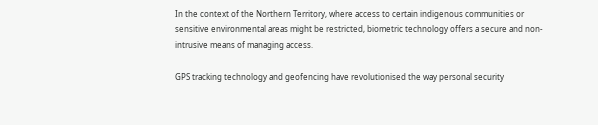In the context of the Northern Territory, where access to certain indigenous communities or sensitive environmental areas might be restricted, biometric technology offers a secure and non-intrusive means of managing access.

GPS tracking technology and geofencing have revolutionised the way personal security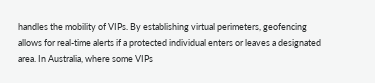handles the mobility of VIPs. By establishing virtual perimeters, geofencing allows for real-time alerts if a protected individual enters or leaves a designated area. In Australia, where some VIPs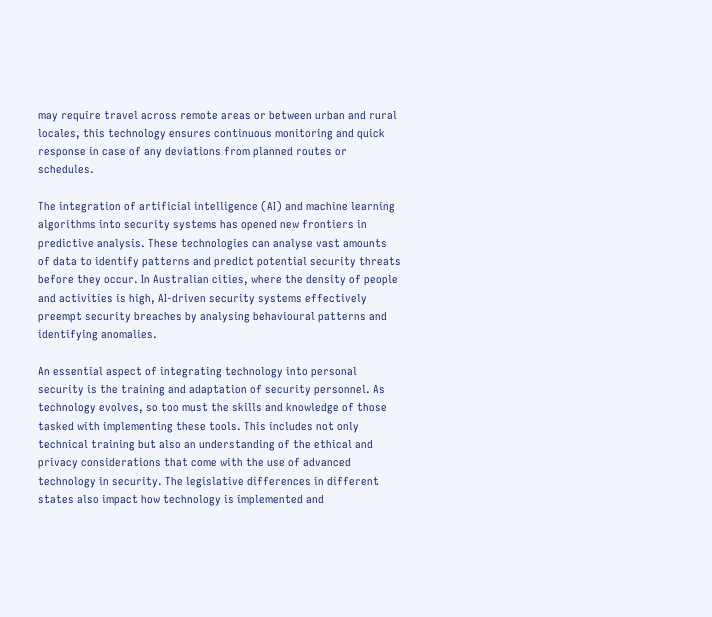may require travel across remote areas or between urban and rural locales, this technology ensures continuous monitoring and quick response in case of any deviations from planned routes or schedules.

The integration of artificial intelligence (AI) and machine learning algorithms into security systems has opened new frontiers in predictive analysis. These technologies can analyse vast amounts of data to identify patterns and predict potential security threats before they occur. In Australian cities, where the density of people and activities is high, AI-driven security systems effectively preempt security breaches by analysing behavioural patterns and identifying anomalies.

An essential aspect of integrating technology into personal security is the training and adaptation of security personnel. As technology evolves, so too must the skills and knowledge of those tasked with implementing these tools. This includes not only technical training but also an understanding of the ethical and privacy considerations that come with the use of advanced technology in security. The legislative differences in different states also impact how technology is implemented and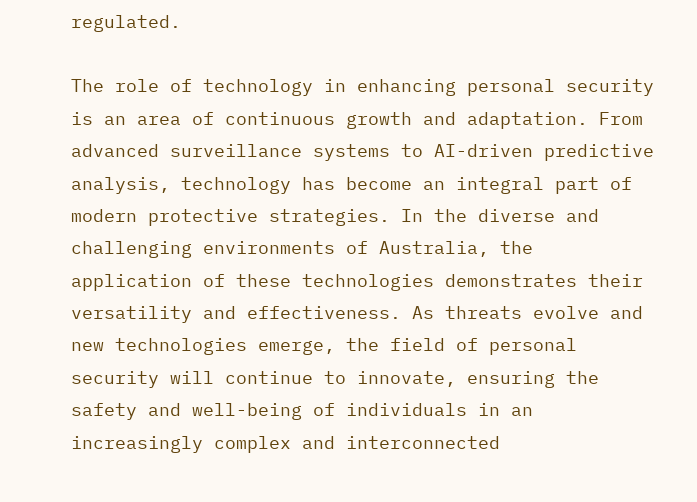regulated.

The role of technology in enhancing personal security is an area of continuous growth and adaptation. From advanced surveillance systems to AI-driven predictive analysis, technology has become an integral part of modern protective strategies. In the diverse and challenging environments of Australia, the application of these technologies demonstrates their versatility and effectiveness. As threats evolve and new technologies emerge, the field of personal security will continue to innovate, ensuring the safety and well-being of individuals in an increasingly complex and interconnected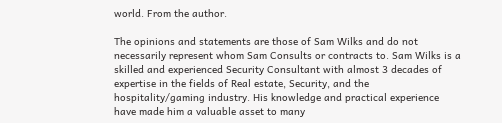world. From the author.

The opinions and statements are those of Sam Wilks and do not necessarily represent whom Sam Consults or contracts to. Sam Wilks is a skilled and experienced Security Consultant with almost 3 decades of expertise in the fields of Real estate, Security, and the hospitality/gaming industry. His knowledge and practical experience have made him a valuable asset to many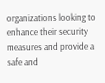organizations looking to enhance their security measures and provide a safe and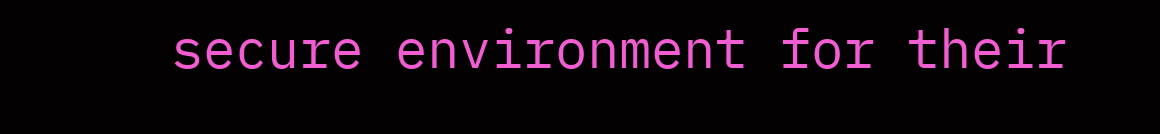secure environment for their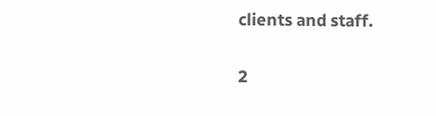clients and staff.

2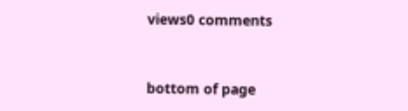views0 comments


bottom of page